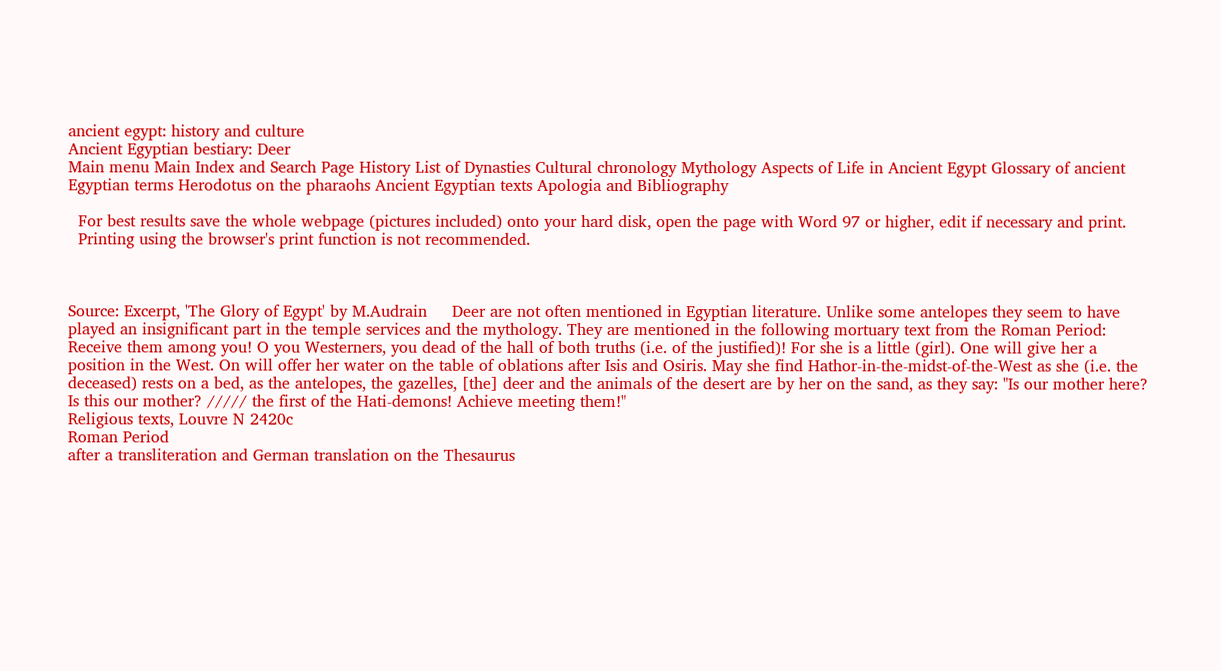ancient egypt: history and culture
Ancient Egyptian bestiary: Deer
Main menu Main Index and Search Page History List of Dynasties Cultural chronology Mythology Aspects of Life in Ancient Egypt Glossary of ancient Egyptian terms Herodotus on the pharaohs Ancient Egyptian texts Apologia and Bibliography

  For best results save the whole webpage (pictures included) onto your hard disk, open the page with Word 97 or higher, edit if necessary and print.
  Printing using the browser's print function is not recommended.



Source: Excerpt, 'The Glory of Egypt' by M.Audrain     Deer are not often mentioned in Egyptian literature. Unlike some antelopes they seem to have played an insignificant part in the temple services and the mythology. They are mentioned in the following mortuary text from the Roman Period:
Receive them among you! O you Westerners, you dead of the hall of both truths (i.e. of the justified)! For she is a little (girl). One will give her a position in the West. On will offer her water on the table of oblations after Isis and Osiris. May she find Hathor-in-the-midst-of-the-West as she (i.e. the deceased) rests on a bed, as the antelopes, the gazelles, [the] deer and the animals of the desert are by her on the sand, as they say: "Is our mother here? Is this our mother? ///// the first of the Hati-demons! Achieve meeting them!"
Religious texts, Louvre N 2420c
Roman Period
after a transliteration and German translation on the Thesaurus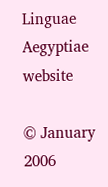Linguae Aegyptiae website

© January 2006